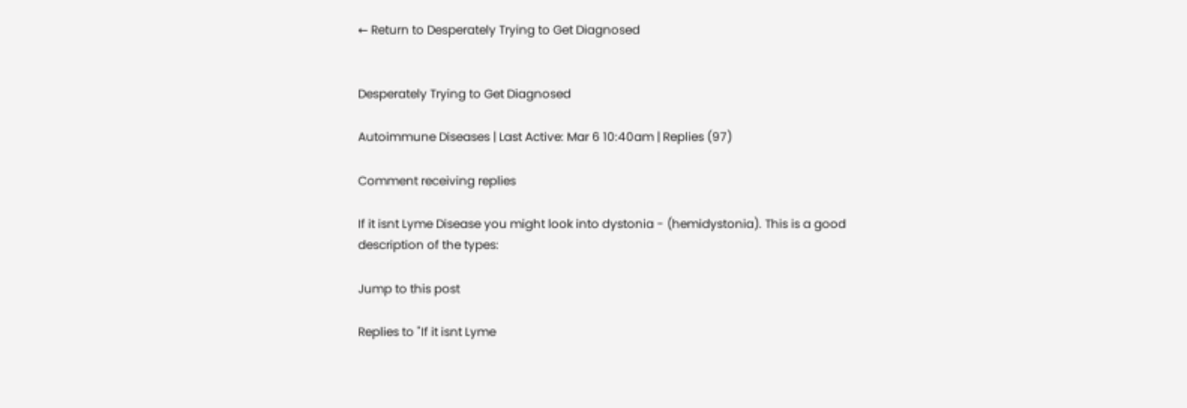← Return to Desperately Trying to Get Diagnosed


Desperately Trying to Get Diagnosed

Autoimmune Diseases | Last Active: Mar 6 10:40am | Replies (97)

Comment receiving replies

If it isnt Lyme Disease you might look into dystonia - (hemidystonia). This is a good description of the types:

Jump to this post

Replies to "If it isnt Lyme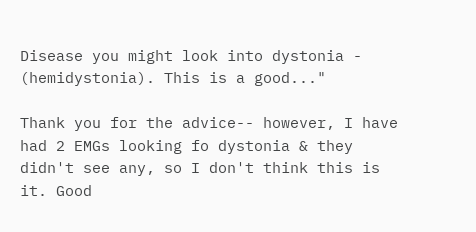Disease you might look into dystonia - (hemidystonia). This is a good..."

Thank you for the advice-- however, I have had 2 EMGs looking fo dystonia & they didn't see any, so I don't think this is it. Good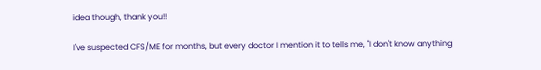idea though, thank you!!

I've suspected CFS/ME for months, but every doctor I mention it to tells me, "I don't know anything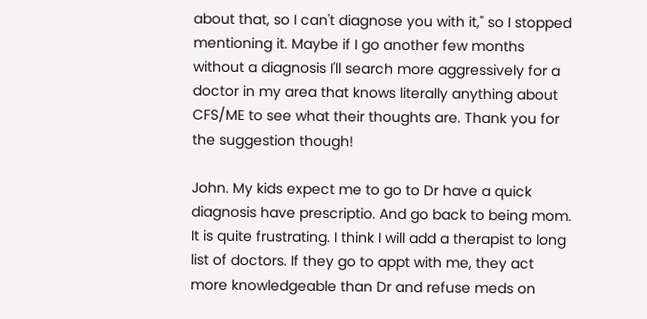about that, so I can't diagnose you with it," so I stopped mentioning it. Maybe if I go another few months without a diagnosis I'll search more aggressively for a doctor in my area that knows literally anything about CFS/ME to see what their thoughts are. Thank you for the suggestion though!

John. My kids expect me to go to Dr have a quick diagnosis have prescriptio. And go back to being mom. It is quite frustrating. I think I will add a therapist to long list of doctors. If they go to appt with me, they act more knowledgeable than Dr and refuse meds on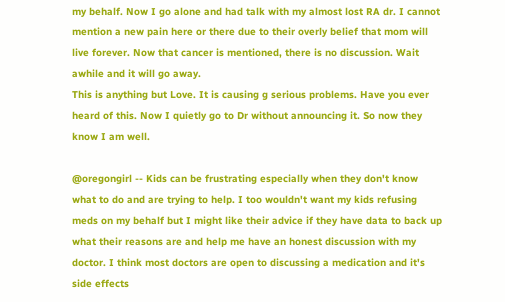my behalf. Now I go alone and had talk with my almost lost RA dr. I cannot mention a new pain here or there due to their overly belief that mom will live forever. Now that cancer is mentioned, there is no discussion. Wait awhile and it will go away.
This is anything but Love. It is causing g serious problems. Have you ever heard of this. Now I quietly go to Dr without announcing it. So now they know I am well.

@oregongirl -- Kids can be frustrating especially when they don't know what to do and are trying to help. I too wouldn't want my kids refusing meds on my behalf but I might like their advice if they have data to back up what their reasons are and help me have an honest discussion with my doctor. I think most doctors are open to discussing a medication and it's side effects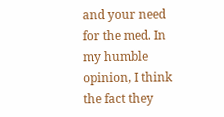and your need for the med. In my humble opinion, I think the fact they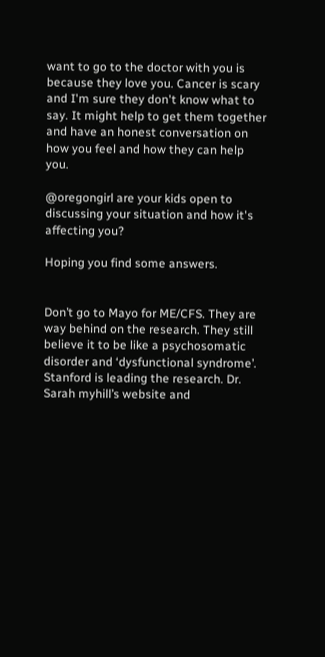want to go to the doctor with you is because they love you. Cancer is scary and I'm sure they don't know what to say. It might help to get them together and have an honest conversation on how you feel and how they can help you.

@oregongirl are your kids open to discussing your situation and how it's affecting you?

Hoping you find some answers.


Don’t go to Mayo for ME/CFS. They are way behind on the research. They still believe it to be like a psychosomatic disorder and ‘dysfunctional syndrome’. Stanford is leading the research. Dr. Sarah myhill’s website and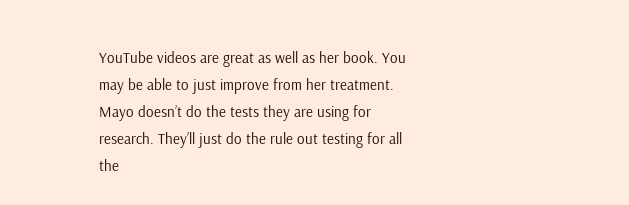YouTube videos are great as well as her book. You may be able to just improve from her treatment. Mayo doesn’t do the tests they are using for research. They’ll just do the rule out testing for all the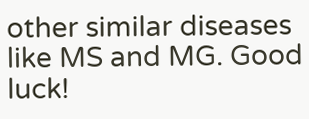other similar diseases like MS and MG. Good luck!